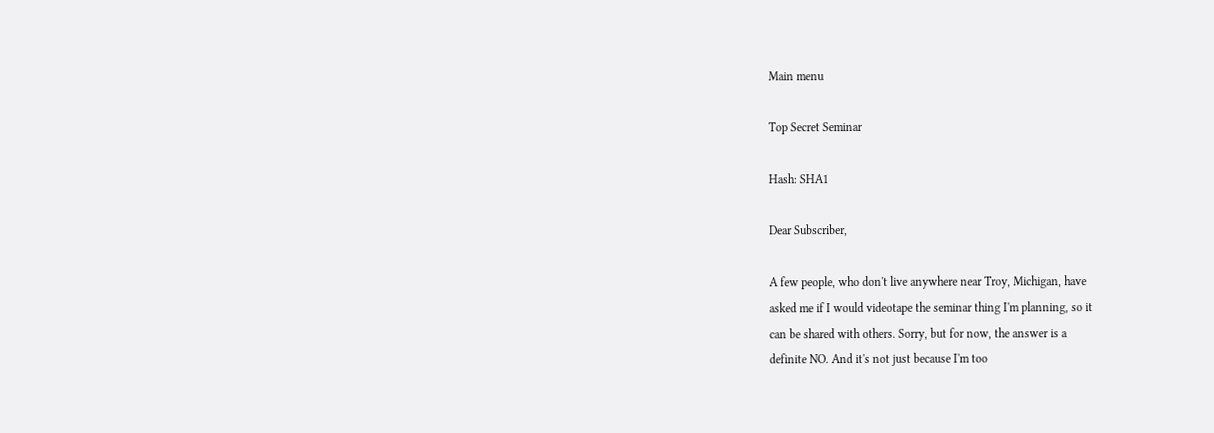Main menu

Top Secret Seminar

Hash: SHA1

Dear Subscriber,

A few people, who don't live anywhere near Troy, Michigan, have
asked me if I would videotape the seminar thing I'm planning, so it
can be shared with others. Sorry, but for now, the answer is a
definite NO. And it's not just because I'm too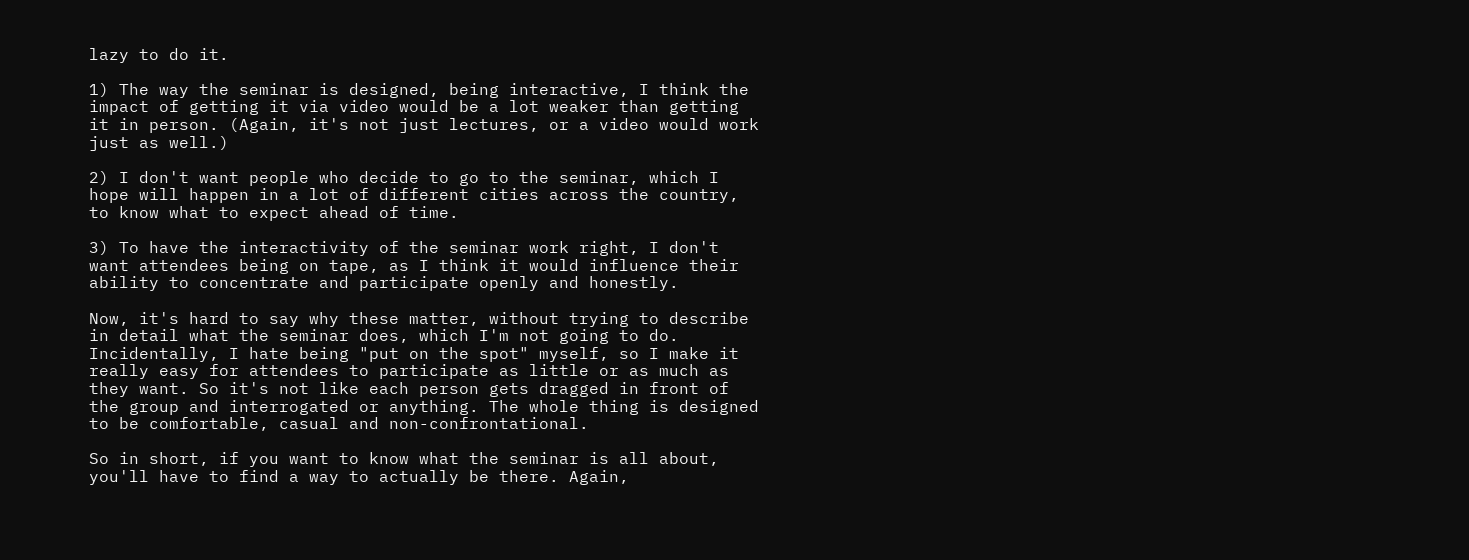lazy to do it.

1) The way the seminar is designed, being interactive, I think the
impact of getting it via video would be a lot weaker than getting
it in person. (Again, it's not just lectures, or a video would work
just as well.)

2) I don't want people who decide to go to the seminar, which I
hope will happen in a lot of different cities across the country,
to know what to expect ahead of time.

3) To have the interactivity of the seminar work right, I don't
want attendees being on tape, as I think it would influence their
ability to concentrate and participate openly and honestly.

Now, it's hard to say why these matter, without trying to describe
in detail what the seminar does, which I'm not going to do.
Incidentally, I hate being "put on the spot" myself, so I make it
really easy for attendees to participate as little or as much as
they want. So it's not like each person gets dragged in front of
the group and interrogated or anything. The whole thing is designed
to be comfortable, casual and non-confrontational.

So in short, if you want to know what the seminar is all about,
you'll have to find a way to actually be there. Again,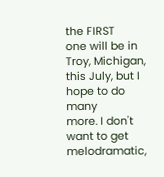the FIRST
one will be in Troy, Michigan, this July, but I hope to do many
more. I don't want to get melodramatic,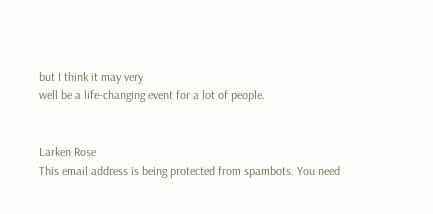but I think it may very
well be a life-changing event for a lot of people.


Larken Rose
This email address is being protected from spambots. You need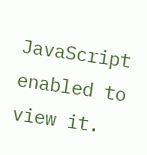JavaScript enabled to view it.